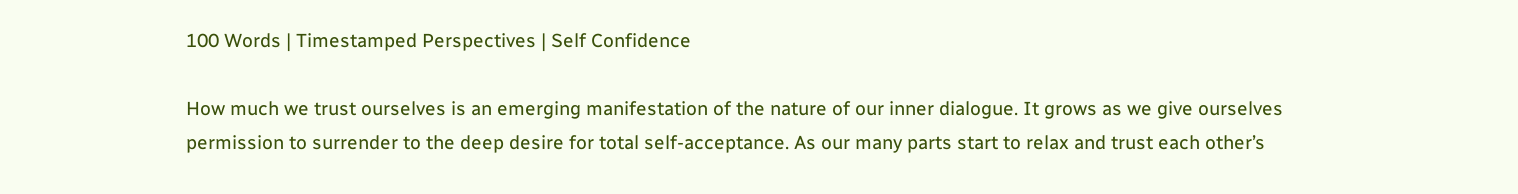100 Words | Timestamped Perspectives | Self Confidence

How much we trust ourselves is an emerging manifestation of the nature of our inner dialogue. It grows as we give ourselves permission to surrender to the deep desire for total self-acceptance. As our many parts start to relax and trust each other’s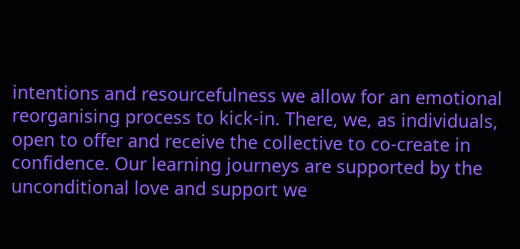intentions and resourcefulness we allow for an emotional reorganising process to kick-in. There, we, as individuals, open to offer and receive the collective to co-create in confidence. Our learning journeys are supported by the unconditional love and support we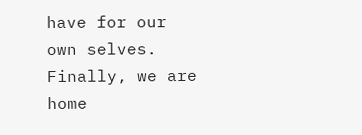have for our own selves. Finally, we are home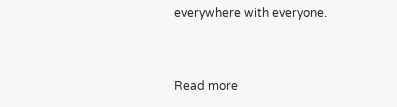everywhere with everyone.


Read more